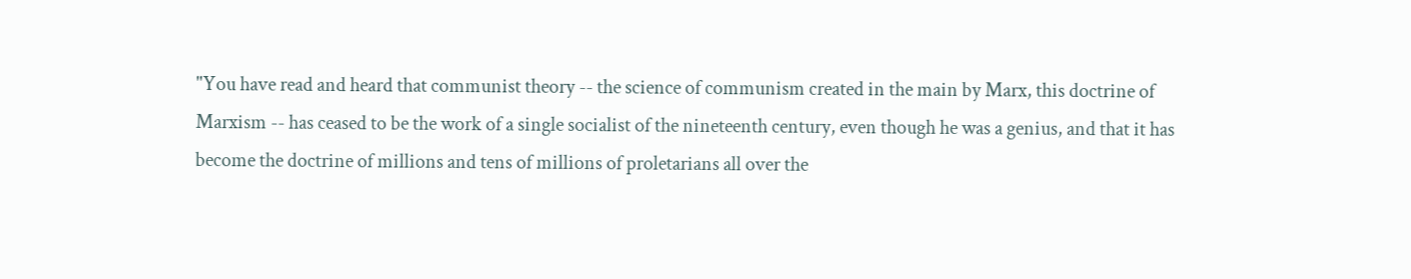"You have read and heard that communist theory -- the science of communism created in the main by Marx, this doctrine of Marxism -- has ceased to be the work of a single socialist of the nineteenth century, even though he was a genius, and that it has become the doctrine of millions and tens of millions of proletarians all over the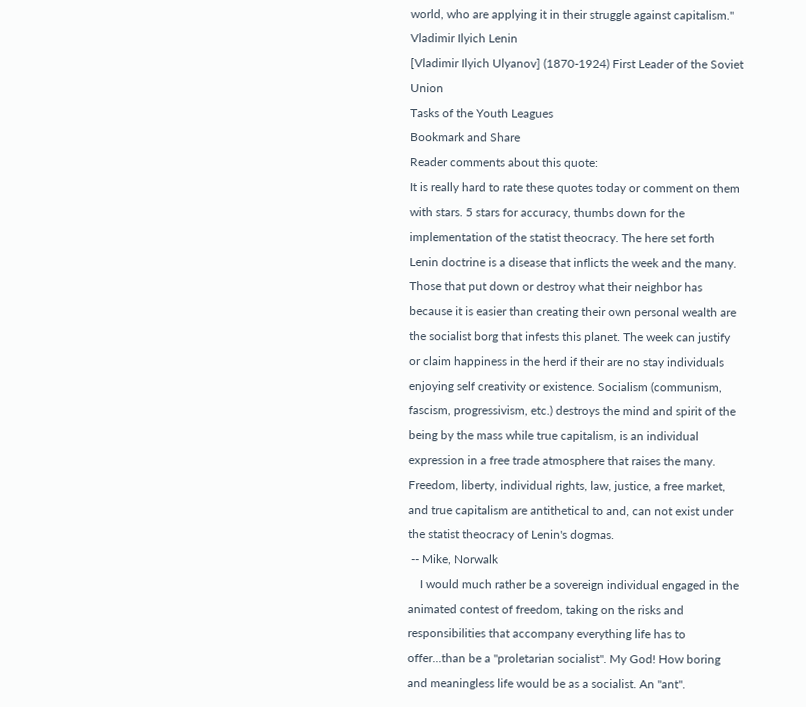world, who are applying it in their struggle against capitalism."
Vladimir Ilyich Lenin
[Vladimir Ilyich Ulyanov] (1870-1924) First Leader of the Soviet Union
Tasks of the Youth Leagues
Bookmark and Share
Reader comments about this quote:
It is really hard to rate these quotes today or comment on them with stars. 5 stars for accuracy, thumbs down for the implementation of the statist theocracy. The here set forth Lenin doctrine is a disease that inflicts the week and the many. Those that put down or destroy what their neighbor has because it is easier than creating their own personal wealth are the socialist borg that infests this planet. The week can justify or claim happiness in the herd if their are no stay individuals enjoying self creativity or existence. Socialism (communism, fascism, progressivism, etc.) destroys the mind and spirit of the being by the mass while true capitalism, is an individual expression in a free trade atmosphere that raises the many. Freedom, liberty, individual rights, law, justice, a free market, and true capitalism are antithetical to and, can not exist under the statist theocracy of Lenin's dogmas.
 -- Mike, Norwalk
    I would much rather be a sovereign individual engaged in the animated contest of freedom, taking on the risks and responsibilities that accompany everything life has to offer...than be a "proletarian socialist". My God! How boring and meaningless life would be as a socialist. An "ant".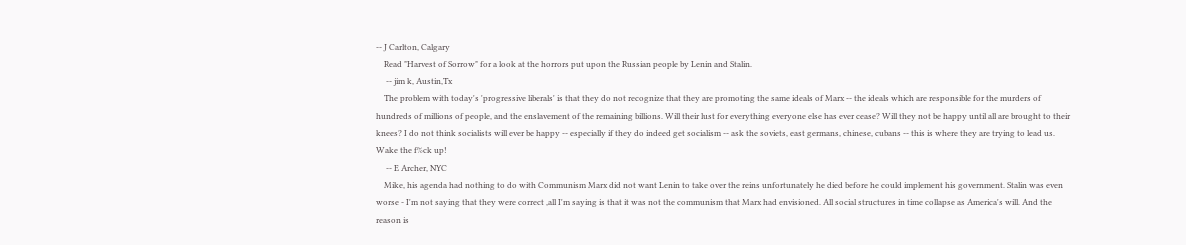-- J Carlton, Calgary
    Read "Harvest of Sorrow" for a look at the horrors put upon the Russian people by Lenin and Stalin.
     -- jim k, Austin,Tx
    The problem with today's 'progressive liberals' is that they do not recognize that they are promoting the same ideals of Marx -- the ideals which are responsible for the murders of hundreds of millions of people, and the enslavement of the remaining billions. Will their lust for everything everyone else has ever cease? Will they not be happy until all are brought to their knees? I do not think socialists will ever be happy -- especially if they do indeed get socialism -- ask the soviets, east germans, chinese, cubans -- this is where they are trying to lead us. Wake the f%ck up!
     -- E Archer, NYC
    Mike, his agenda had nothing to do with Communism Marx did not want Lenin to take over the reins unfortunately he died before he could implement his government. Stalin was even worse - I'm not saying that they were correct ,all I'm saying is that it was not the communism that Marx had envisioned. All social structures in time collapse as America's will. And the reason is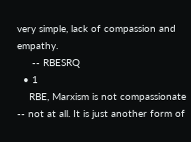very simple, lack of compassion and empathy.
     -- RBESRQ
  • 1
    RBE, Marxism is not compassionate -- not at all. It is just another form of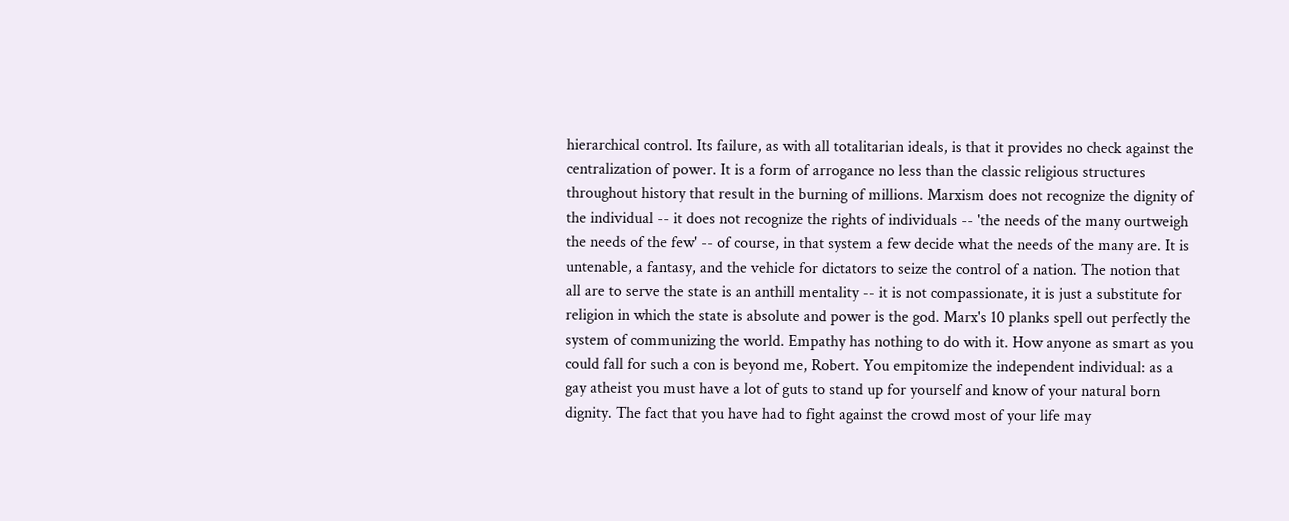hierarchical control. Its failure, as with all totalitarian ideals, is that it provides no check against the centralization of power. It is a form of arrogance no less than the classic religious structures throughout history that result in the burning of millions. Marxism does not recognize the dignity of the individual -- it does not recognize the rights of individuals -- 'the needs of the many ourtweigh the needs of the few' -- of course, in that system a few decide what the needs of the many are. It is untenable, a fantasy, and the vehicle for dictators to seize the control of a nation. The notion that all are to serve the state is an anthill mentality -- it is not compassionate, it is just a substitute for religion in which the state is absolute and power is the god. Marx's 10 planks spell out perfectly the system of communizing the world. Empathy has nothing to do with it. How anyone as smart as you could fall for such a con is beyond me, Robert. You empitomize the independent individual: as a gay atheist you must have a lot of guts to stand up for yourself and know of your natural born dignity. The fact that you have had to fight against the crowd most of your life may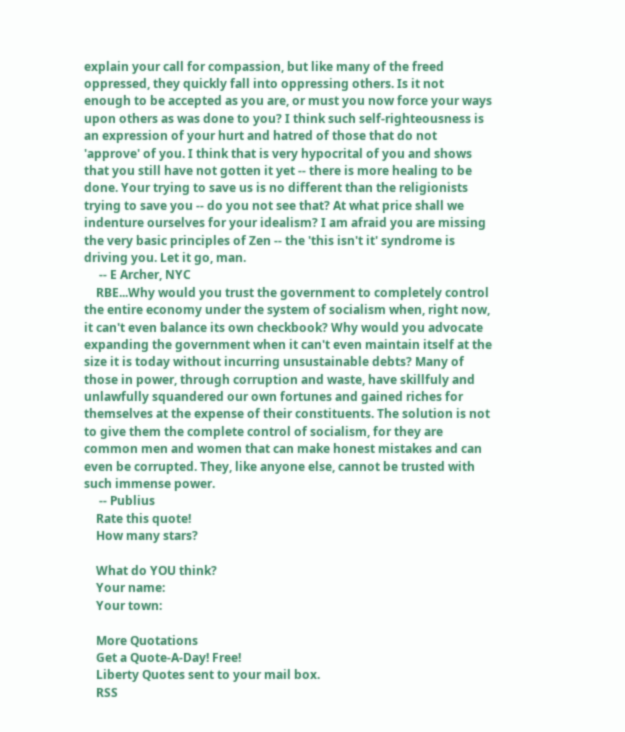explain your call for compassion, but like many of the freed oppressed, they quickly fall into oppressing others. Is it not enough to be accepted as you are, or must you now force your ways upon others as was done to you? I think such self-righteousness is an expression of your hurt and hatred of those that do not 'approve' of you. I think that is very hypocrital of you and shows that you still have not gotten it yet -- there is more healing to be done. Your trying to save us is no different than the religionists trying to save you -- do you not see that? At what price shall we indenture ourselves for your idealism? I am afraid you are missing the very basic principles of Zen -- the 'this isn't it' syndrome is driving you. Let it go, man.
     -- E Archer, NYC
    RBE...Why would you trust the government to completely control the entire economy under the system of socialism when, right now, it can't even balance its own checkbook? Why would you advocate expanding the government when it can't even maintain itself at the size it is today without incurring unsustainable debts? Many of those in power, through corruption and waste, have skillfuly and unlawfully squandered our own fortunes and gained riches for themselves at the expense of their constituents. The solution is not to give them the complete control of socialism, for they are common men and women that can make honest mistakes and can even be corrupted. They, like anyone else, cannot be trusted with such immense power.
     -- Publius
    Rate this quote!
    How many stars?

    What do YOU think?
    Your name:
    Your town:

    More Quotations
    Get a Quote-A-Day! Free!
    Liberty Quotes sent to your mail box.
    RSS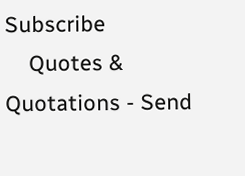Subscribe
    Quotes & Quotations - Send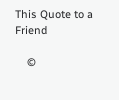This Quote to a Friend

    ©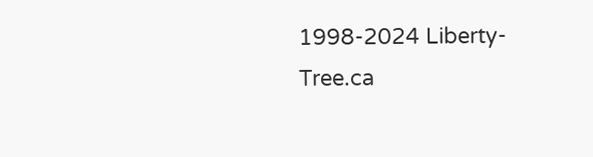1998-2024 Liberty-Tree.ca